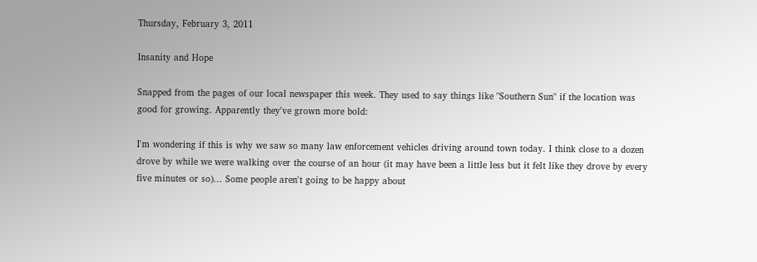Thursday, February 3, 2011

Insanity and Hope

Snapped from the pages of our local newspaper this week. They used to say things like "Southern Sun" if the location was good for growing. Apparently they've grown more bold:

I'm wondering if this is why we saw so many law enforcement vehicles driving around town today. I think close to a dozen drove by while we were walking over the course of an hour (it may have been a little less but it felt like they drove by every five minutes or so)... Some people aren't going to be happy about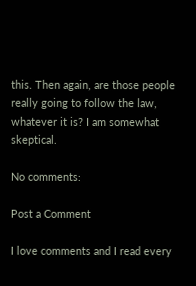this. Then again, are those people really going to follow the law, whatever it is? I am somewhat skeptical.

No comments:

Post a Comment

I love comments and I read every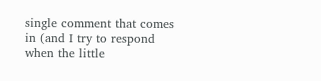single comment that comes in (and I try to respond when the little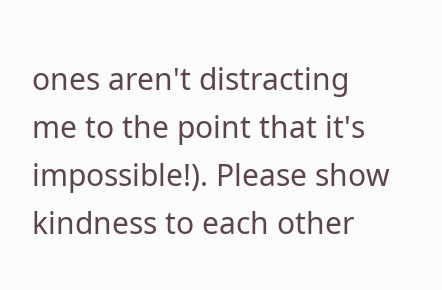ones aren't distracting me to the point that it's impossible!). Please show kindness to each other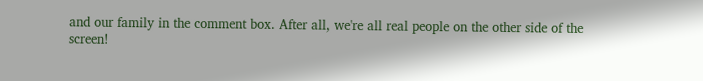and our family in the comment box. After all, we're all real people on the other side of the screen!